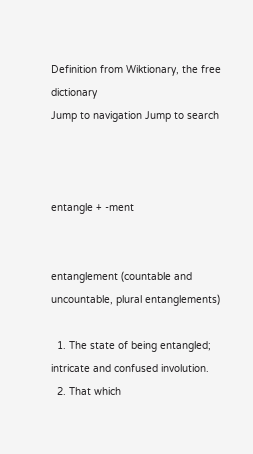Definition from Wiktionary, the free dictionary
Jump to navigation Jump to search



entangle + -ment


entanglement (countable and uncountable, plural entanglements)

  1. The state of being entangled; intricate and confused involution.
  2. That which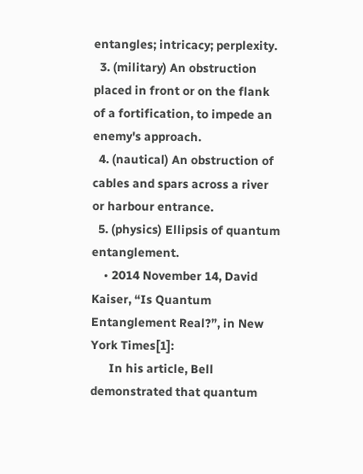entangles; intricacy; perplexity.
  3. (military) An obstruction placed in front or on the flank of a fortification, to impede an enemy's approach.
  4. (nautical) An obstruction of cables and spars across a river or harbour entrance.
  5. (physics) Ellipsis of quantum entanglement.
    • 2014 November 14, David Kaiser, “Is Quantum Entanglement Real?”, in New York Times[1]:
      In his article, Bell demonstrated that quantum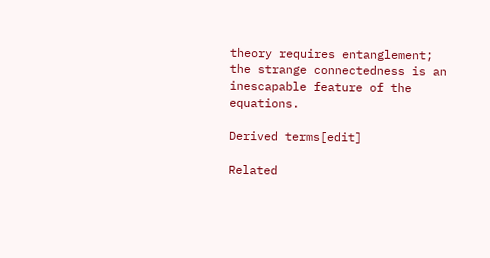theory requires entanglement; the strange connectedness is an inescapable feature of the equations.

Derived terms[edit]

Related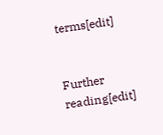terms[edit]


Further reading[edit]